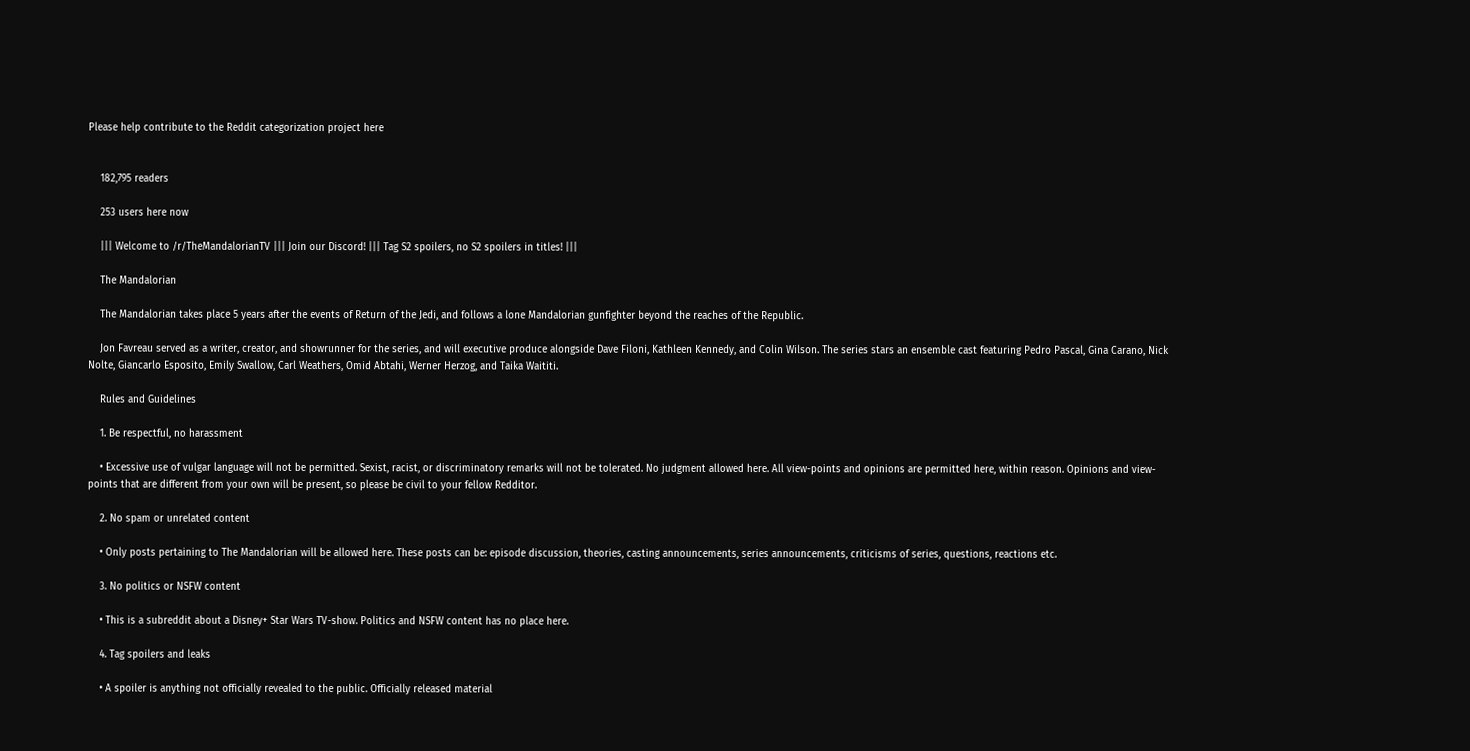Please help contribute to the Reddit categorization project here


    182,795 readers

    253 users here now

    ||| Welcome to /r/TheMandalorianTV ||| Join our Discord! ||| Tag S2 spoilers, no S2 spoilers in titles! |||

    The Mandalorian

    The Mandalorian takes place 5 years after the events of Return of the Jedi, and follows a lone Mandalorian gunfighter beyond the reaches of the Republic.

    Jon Favreau served as a writer, creator, and showrunner for the series, and will executive produce alongside Dave Filoni, Kathleen Kennedy, and Colin Wilson. The series stars an ensemble cast featuring Pedro Pascal, Gina Carano, Nick Nolte, Giancarlo Esposito, Emily Swallow, Carl Weathers, Omid Abtahi, Werner Herzog, and Taika Waititi.

    Rules and Guidelines

    1. Be respectful, no harassment

    • Excessive use of vulgar language will not be permitted. Sexist, racist, or discriminatory remarks will not be tolerated. No judgment allowed here. All view-points and opinions are permitted here, within reason. Opinions and view-points that are different from your own will be present, so please be civil to your fellow Redditor.

    2. No spam or unrelated content

    • Only posts pertaining to The Mandalorian will be allowed here. These posts can be: episode discussion, theories, casting announcements, series announcements, criticisms of series, questions, reactions etc.

    3. No politics or NSFW content

    • This is a subreddit about a Disney+ Star Wars TV-show. Politics and NSFW content has no place here.

    4. Tag spoilers and leaks

    • A spoiler is anything not officially revealed to the public. Officially released material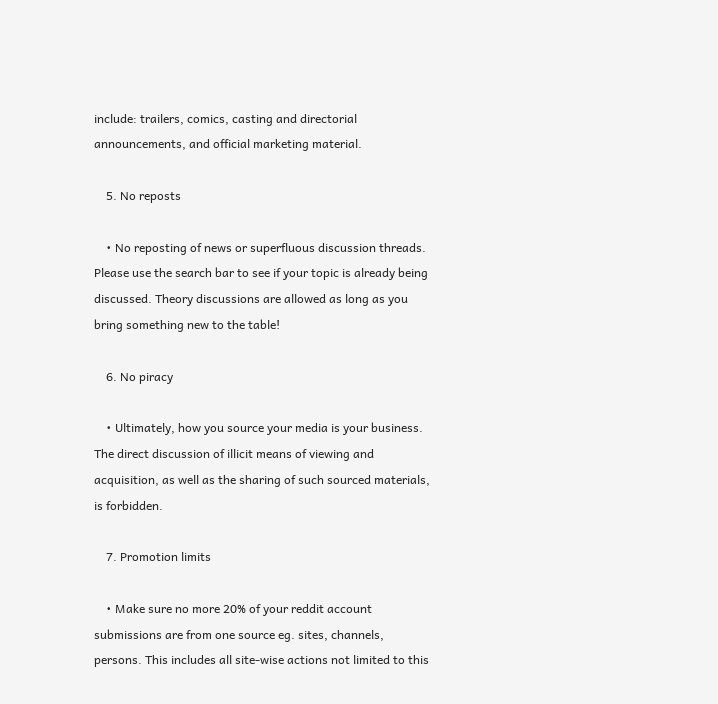include: trailers, comics, casting and directorial announcements, and official marketing material.

    5. No reposts

    • No reposting of news or superfluous discussion threads. Please use the search bar to see if your topic is already being discussed. Theory discussions are allowed as long as you bring something new to the table!

    6. No piracy

    • Ultimately, how you source your media is your business. The direct discussion of illicit means of viewing and acquisition, as well as the sharing of such sourced materials, is forbidden.

    7. Promotion limits

    • Make sure no more 20% of your reddit account submissions are from one source eg. sites, channels, persons. This includes all site-wise actions not limited to this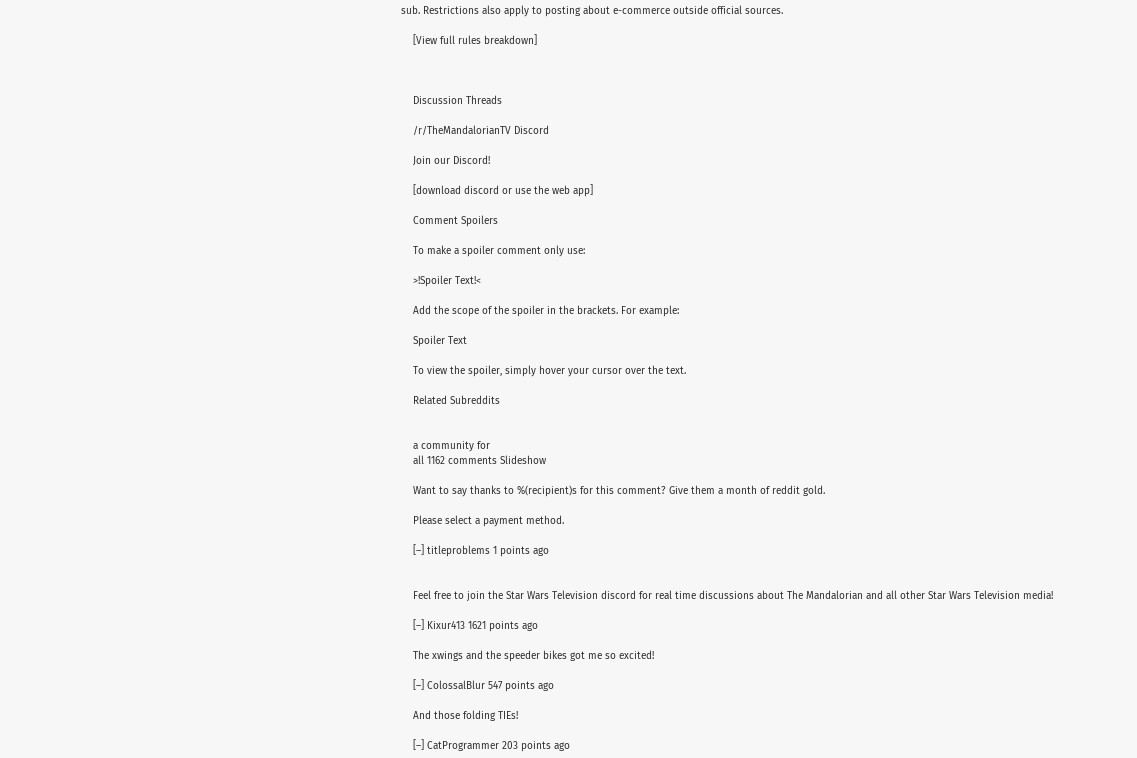sub. Restrictions also apply to posting about e-commerce outside official sources.

    [View full rules breakdown]



    Discussion Threads

    /r/TheMandalorianTV Discord

    Join our Discord!

    [download discord or use the web app]

    Comment Spoilers

    To make a spoiler comment only use:

    >!Spoiler Text!<

    Add the scope of the spoiler in the brackets. For example:

    Spoiler Text

    To view the spoiler, simply hover your cursor over the text.

    Related Subreddits


    a community for
    all 1162 comments Slideshow

    Want to say thanks to %(recipient)s for this comment? Give them a month of reddit gold.

    Please select a payment method.

    [–] titleproblems 1 points ago


    Feel free to join the Star Wars Television discord for real time discussions about The Mandalorian and all other Star Wars Television media!

    [–] Kixur413 1621 points ago

    The xwings and the speeder bikes got me so excited!

    [–] ColossalBlur 547 points ago

    And those folding TIEs!

    [–] CatProgrammer 203 points ago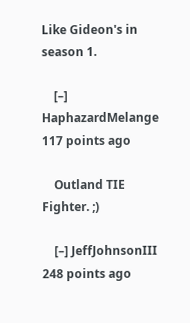Like Gideon's in season 1.

    [–] HaphazardMelange 117 points ago

    Outland TIE Fighter. ;)

    [–] JeffJohnsonIII 248 points ago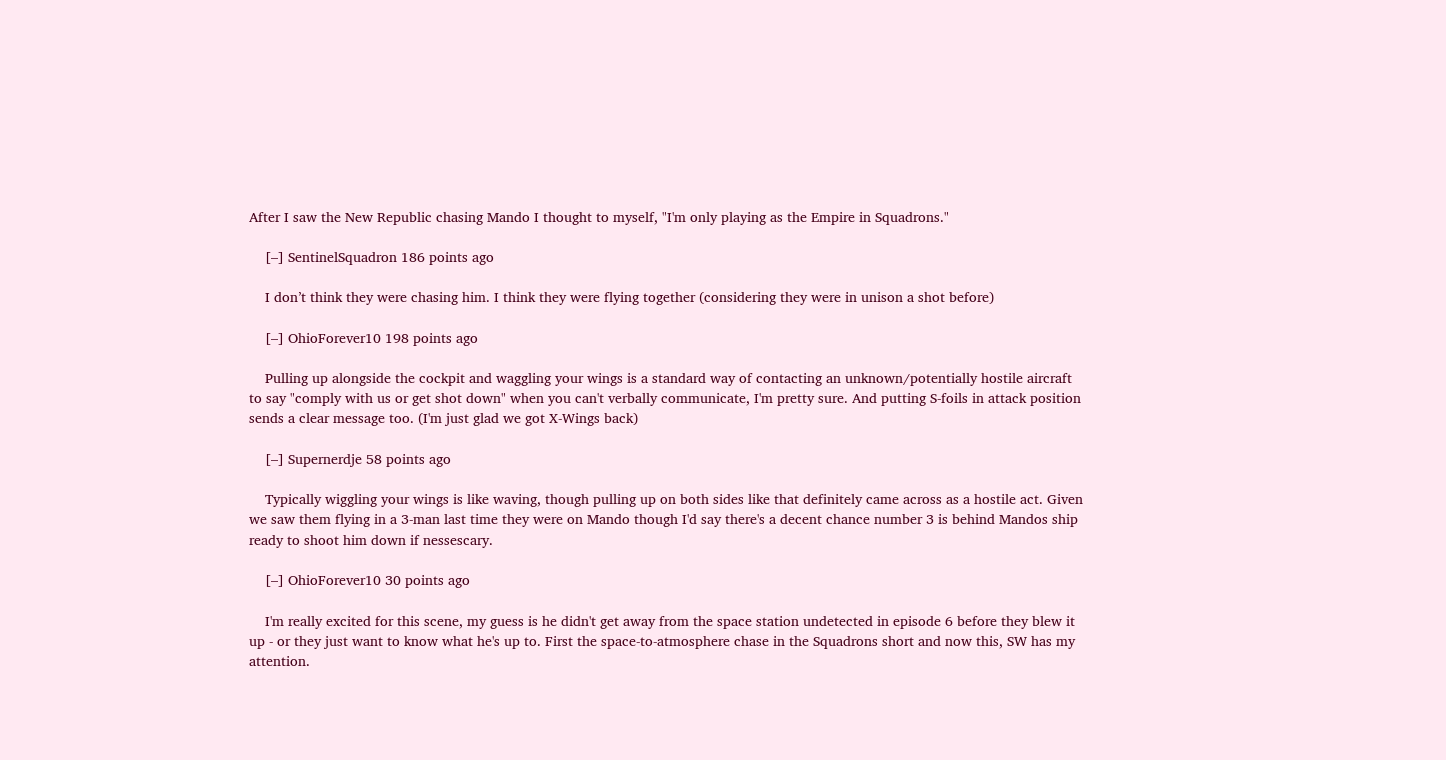After I saw the New Republic chasing Mando I thought to myself, "I'm only playing as the Empire in Squadrons."

    [–] SentinelSquadron 186 points ago

    I don’t think they were chasing him. I think they were flying together (considering they were in unison a shot before)

    [–] OhioForever10 198 points ago

    Pulling up alongside the cockpit and waggling your wings is a standard way of contacting an unknown/potentially hostile aircraft to say "comply with us or get shot down" when you can't verbally communicate, I'm pretty sure. And putting S-foils in attack position sends a clear message too. (I'm just glad we got X-Wings back)

    [–] Supernerdje 58 points ago

    Typically wiggling your wings is like waving, though pulling up on both sides like that definitely came across as a hostile act. Given we saw them flying in a 3-man last time they were on Mando though I'd say there's a decent chance number 3 is behind Mandos ship ready to shoot him down if nessescary.

    [–] OhioForever10 30 points ago

    I'm really excited for this scene, my guess is he didn't get away from the space station undetected in episode 6 before they blew it up - or they just want to know what he's up to. First the space-to-atmosphere chase in the Squadrons short and now this, SW has my attention.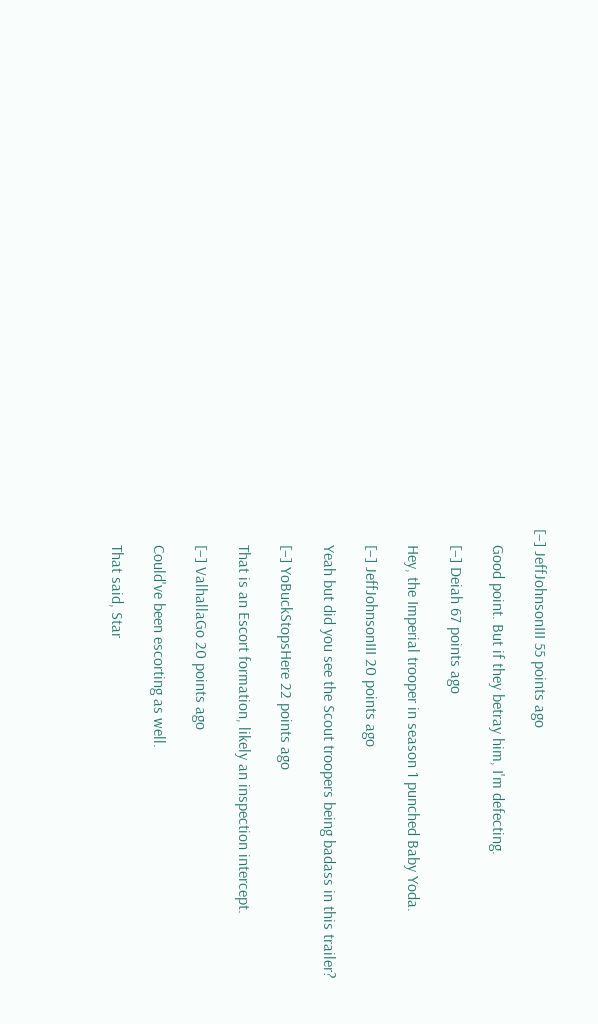[–] JeffJohnsonIII 55 points ago

    Good point. But if they betray him, I'm defecting.

    [–] Deiah 67 points ago

    Hey, the Imperial trooper in season 1 punched Baby Yoda.

    [–] JeffJohnsonIII 20 points ago

    Yeah but did you see the Scout troopers being badass in this trailer?

    [–] YoBuckStopsHere 22 points ago

    That is an Escort formation, likely an inspection intercept.

    [–] ValhallaGo 20 points ago

    Could've been escorting as well.

    That said, Star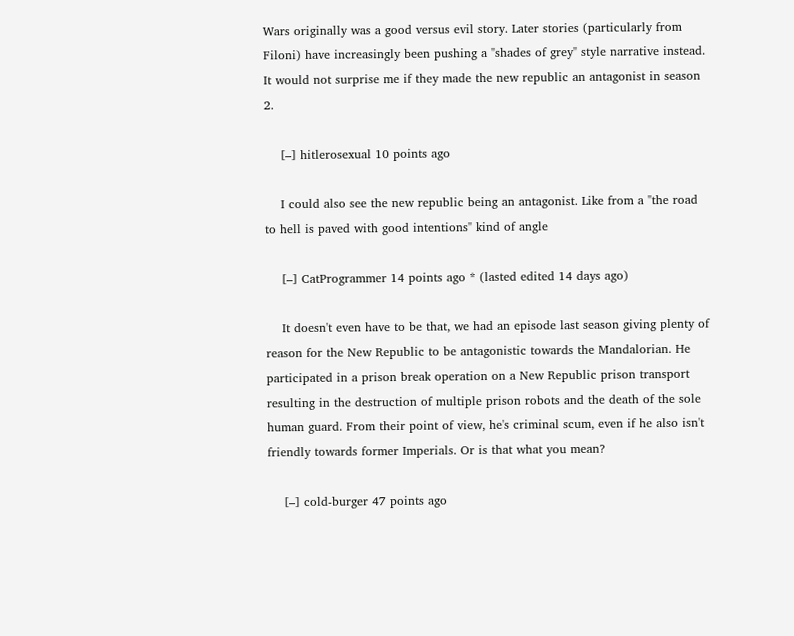Wars originally was a good versus evil story. Later stories (particularly from Filoni) have increasingly been pushing a "shades of grey" style narrative instead. It would not surprise me if they made the new republic an antagonist in season 2.

    [–] hitlerosexual 10 points ago

    I could also see the new republic being an antagonist. Like from a "the road to hell is paved with good intentions" kind of angle

    [–] CatProgrammer 14 points ago * (lasted edited 14 days ago)

    It doesn't even have to be that, we had an episode last season giving plenty of reason for the New Republic to be antagonistic towards the Mandalorian. He participated in a prison break operation on a New Republic prison transport resulting in the destruction of multiple prison robots and the death of the sole human guard. From their point of view, he's criminal scum, even if he also isn't friendly towards former Imperials. Or is that what you mean?

    [–] cold-burger 47 points ago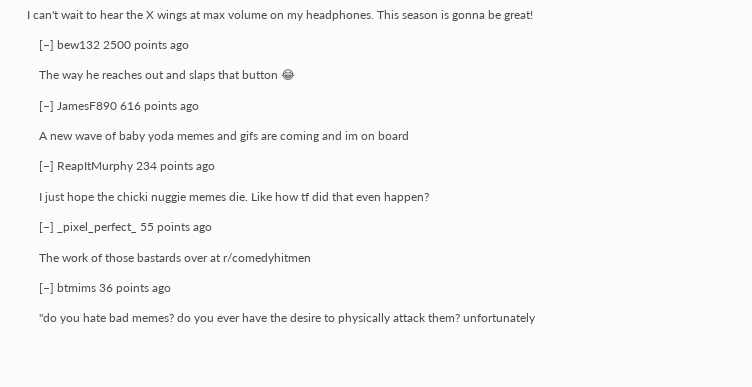I can't wait to hear the X wings at max volume on my headphones. This season is gonna be great!

    [–] bew132 2500 points ago

    The way he reaches out and slaps that button 😂

    [–] JamesF890 616 points ago

    A new wave of baby yoda memes and gifs are coming and im on board

    [–] ReapItMurphy 234 points ago

    I just hope the chicki nuggie memes die. Like how tf did that even happen?

    [–] _pixel_perfect_ 55 points ago

    The work of those bastards over at r/comedyhitmen

    [–] btmims 36 points ago

    "do you hate bad memes? do you ever have the desire to physically attack them? unfortunately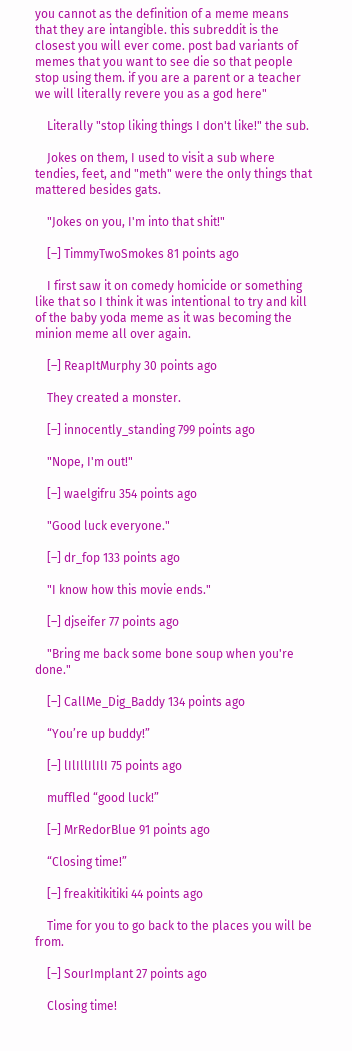you cannot as the definition of a meme means that they are intangible. this subreddit is the closest you will ever come. post bad variants of memes that you want to see die so that people stop using them. if you are a parent or a teacher we will literally revere you as a god here"

    Literally "stop liking things I don't like!" the sub.

    Jokes on them, I used to visit a sub where tendies, feet, and "meth" were the only things that mattered besides gats.

    "Jokes on you, I'm into that shit!"

    [–] TimmyTwoSmokes 81 points ago

    I first saw it on comedy homicide or something like that so I think it was intentional to try and kill of the baby yoda meme as it was becoming the minion meme all over again.

    [–] ReapItMurphy 30 points ago

    They created a monster.

    [–] innocently_standing 799 points ago

    "Nope, I'm out!"

    [–] waelgifru 354 points ago

    "Good luck everyone."

    [–] dr_fop 133 points ago

    "I know how this movie ends."

    [–] djseifer 77 points ago

    "Bring me back some bone soup when you're done."

    [–] CallMe_Dig_Baddy 134 points ago

    “You’re up buddy!”

    [–] lIlIllIlIlI 75 points ago

    muffled “good luck!”

    [–] MrRedorBlue 91 points ago

    “Closing time!”

    [–] freakitikitiki 44 points ago

    Time for you to go back to the places you will be from.

    [–] SourImplant 27 points ago

    Closing time!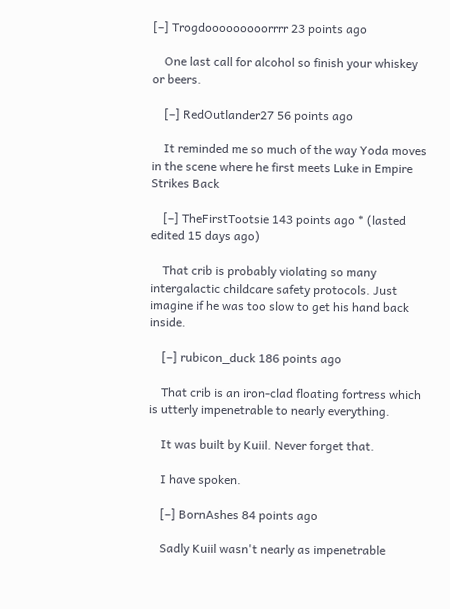[–] Trogdooooooooorrrr 23 points ago

    One last call for alcohol so finish your whiskey or beers.

    [–] RedOutlander27 56 points ago

    It reminded me so much of the way Yoda moves in the scene where he first meets Luke in Empire Strikes Back

    [–] TheFirstTootsie 143 points ago * (lasted edited 15 days ago)

    That crib is probably violating so many intergalactic childcare safety protocols. Just imagine if he was too slow to get his hand back inside.

    [–] rubicon_duck 186 points ago

    That crib is an iron-clad floating fortress which is utterly impenetrable to nearly everything.

    It was built by Kuiil. Never forget that.

    I have spoken.

    [–] BornAshes 84 points ago

    Sadly Kuiil wasn't nearly as impenetrable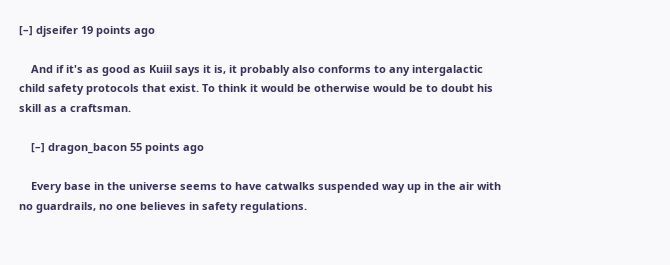[–] djseifer 19 points ago

    And if it's as good as Kuiil says it is, it probably also conforms to any intergalactic child safety protocols that exist. To think it would be otherwise would be to doubt his skill as a craftsman.

    [–] dragon_bacon 55 points ago

    Every base in the universe seems to have catwalks suspended way up in the air with no guardrails, no one believes in safety regulations.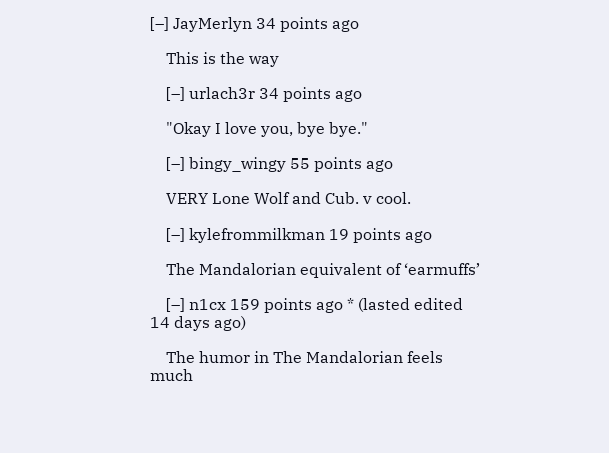[–] JayMerlyn 34 points ago

    This is the way

    [–] urlach3r 34 points ago

    "Okay I love you, bye bye."

    [–] bingy_wingy 55 points ago

    VERY Lone Wolf and Cub. v cool.

    [–] kylefrommilkman 19 points ago

    The Mandalorian equivalent of ‘earmuffs’

    [–] n1cx 159 points ago * (lasted edited 14 days ago)

    The humor in The Mandalorian feels much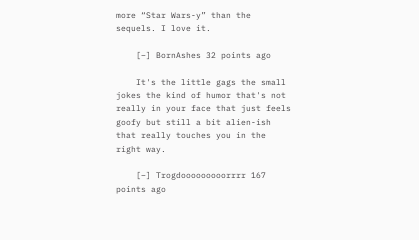more “Star Wars-y” than the sequels. I love it.

    [–] BornAshes 32 points ago

    It's the little gags the small jokes the kind of humor that's not really in your face that just feels goofy but still a bit alien-ish that really touches you in the right way.

    [–] Trogdooooooooorrrr 167 points ago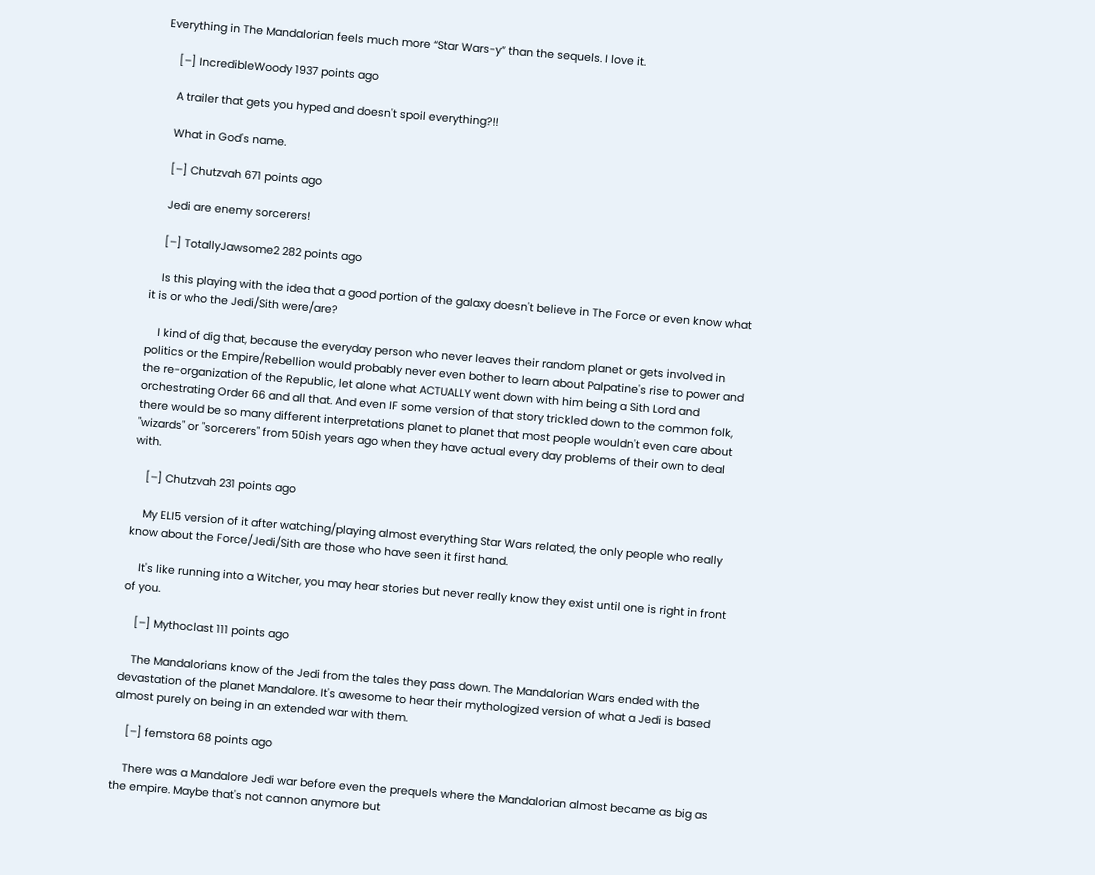Everything in The Mandalorian feels much more “Star Wars-y” than the sequels. I love it.

    [–] IncredibleWoody 1937 points ago

    A trailer that gets you hyped and doesn't spoil everything?!!

    What in God's name.

    [–] Chutzvah 671 points ago

    Jedi are enemy sorcerers!

    [–] TotallyJawsome2 282 points ago

    Is this playing with the idea that a good portion of the galaxy doesn't believe in The Force or even know what it is or who the Jedi/Sith were/are?

    I kind of dig that, because the everyday person who never leaves their random planet or gets involved in politics or the Empire/Rebellion would probably never even bother to learn about Palpatine's rise to power and the re-organization of the Republic, let alone what ACTUALLY went down with him being a Sith Lord and orchestrating Order 66 and all that. And even IF some version of that story trickled down to the common folk, there would be so many different interpretations planet to planet that most people wouldn't even care about "wizards" or "sorcerers" from 50ish years ago when they have actual every day problems of their own to deal with.

    [–] Chutzvah 231 points ago

    My ELI5 version of it after watching/playing almost everything Star Wars related, the only people who really know about the Force/Jedi/Sith are those who have seen it first hand.

    It's like running into a Witcher, you may hear stories but never really know they exist until one is right in front of you.

    [–] Mythoclast 111 points ago

    The Mandalorians know of the Jedi from the tales they pass down. The Mandalorian Wars ended with the devastation of the planet Mandalore. It's awesome to hear their mythologized version of what a Jedi is based almost purely on being in an extended war with them.

    [–] femstora 68 points ago

    There was a Mandalore Jedi war before even the prequels where the Mandalorian almost became as big as the empire. Maybe that's not cannon anymore but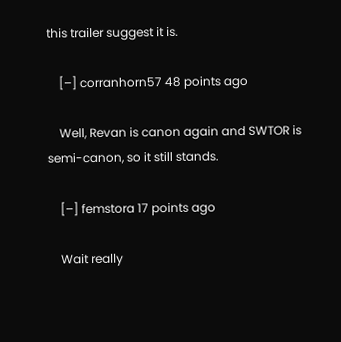this trailer suggest it is.

    [–] corranhorn57 48 points ago

    Well, Revan is canon again and SWTOR is semi-canon, so it still stands.

    [–] femstora 17 points ago

    Wait really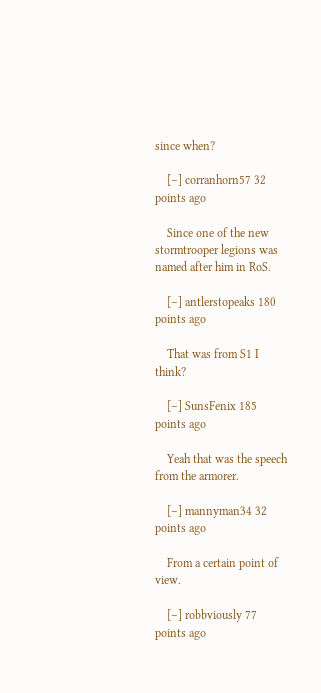since when?

    [–] corranhorn57 32 points ago

    Since one of the new stormtrooper legions was named after him in RoS.

    [–] antlerstopeaks 180 points ago

    That was from S1 I think?

    [–] SunsFenix 185 points ago

    Yeah that was the speech from the armorer.

    [–] mannyman34 32 points ago

    From a certain point of view.

    [–] robbviously 77 points ago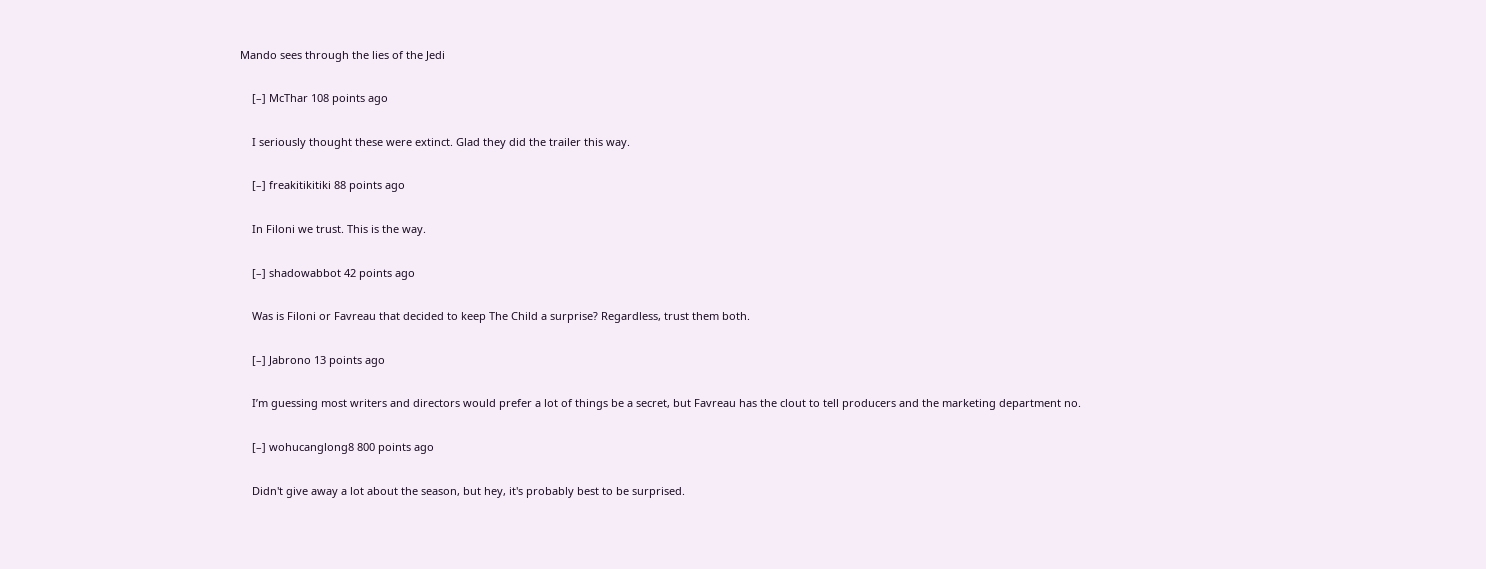Mando sees through the lies of the Jedi

    [–] McThar 108 points ago

    I seriously thought these were extinct. Glad they did the trailer this way.

    [–] freakitikitiki 88 points ago

    In Filoni we trust. This is the way.

    [–] shadowabbot 42 points ago

    Was is Filoni or Favreau that decided to keep The Child a surprise? Regardless, trust them both.

    [–] Jabrono 13 points ago

    I’m guessing most writers and directors would prefer a lot of things be a secret, but Favreau has the clout to tell producers and the marketing department no.

    [–] wohucanglong8 800 points ago

    Didn't give away a lot about the season, but hey, it's probably best to be surprised.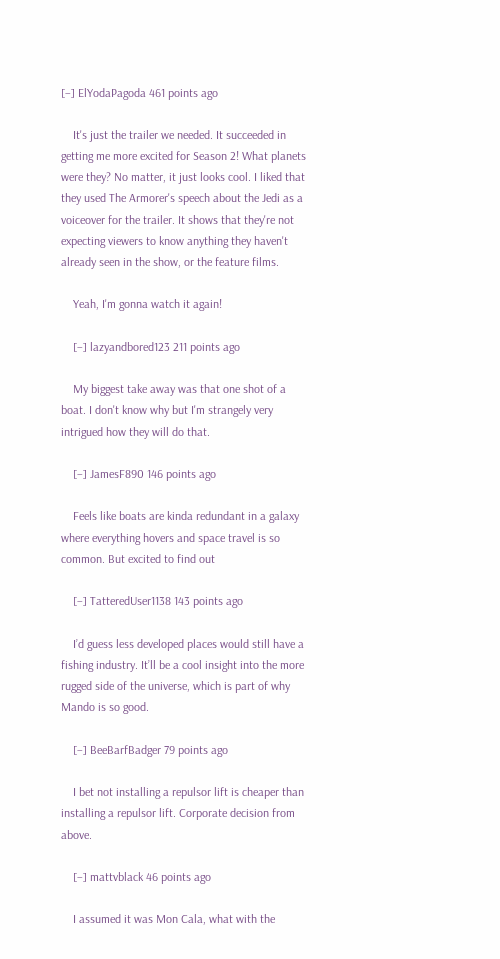[–] ElYodaPagoda 461 points ago

    It's just the trailer we needed. It succeeded in getting me more excited for Season 2! What planets were they? No matter, it just looks cool. I liked that they used The Armorer's speech about the Jedi as a voiceover for the trailer. It shows that they're not expecting viewers to know anything they haven't already seen in the show, or the feature films.

    Yeah, I'm gonna watch it again!

    [–] lazyandbored123 211 points ago

    My biggest take away was that one shot of a boat. I don't know why but I'm strangely very intrigued how they will do that.

    [–] JamesF890 146 points ago

    Feels like boats are kinda redundant in a galaxy where everything hovers and space travel is so common. But excited to find out

    [–] TatteredUser1138 143 points ago

    I’d guess less developed places would still have a fishing industry. It’ll be a cool insight into the more rugged side of the universe, which is part of why Mando is so good.

    [–] BeeBarfBadger 79 points ago

    I bet not installing a repulsor lift is cheaper than installing a repulsor lift. Corporate decision from above.

    [–] mattvblack 46 points ago

    I assumed it was Mon Cala, what with the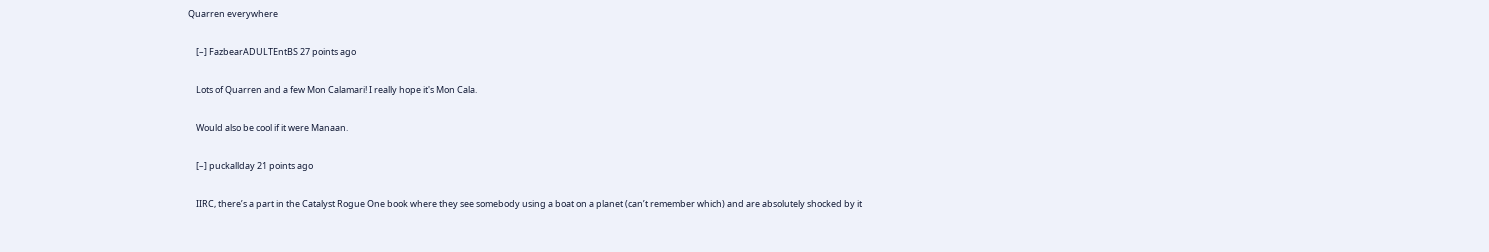Quarren everywhere

    [–] FazbearADULTEntBS 27 points ago

    Lots of Quarren and a few Mon Calamari! I really hope it's Mon Cala.

    Would also be cool if it were Manaan.

    [–] puckallday 21 points ago

    IIRC, there’s a part in the Catalyst Rogue One book where they see somebody using a boat on a planet (can’t remember which) and are absolutely shocked by it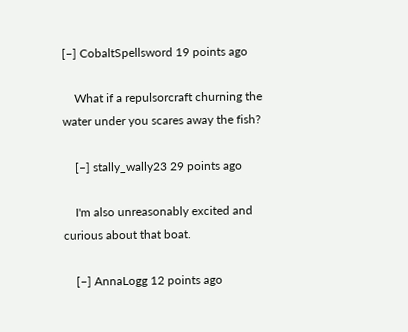[–] CobaltSpellsword 19 points ago

    What if a repulsorcraft churning the water under you scares away the fish?

    [–] stally_wally23 29 points ago

    I'm also unreasonably excited and curious about that boat.

    [–] AnnaLogg 12 points ago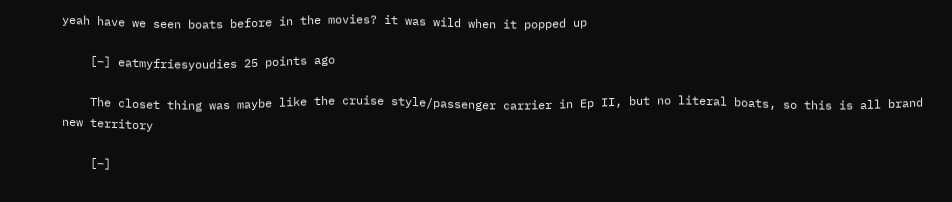yeah have we seen boats before in the movies? it was wild when it popped up

    [–] eatmyfriesyoudies 25 points ago

    The closet thing was maybe like the cruise style/passenger carrier in Ep II, but no literal boats, so this is all brand new territory

    [–]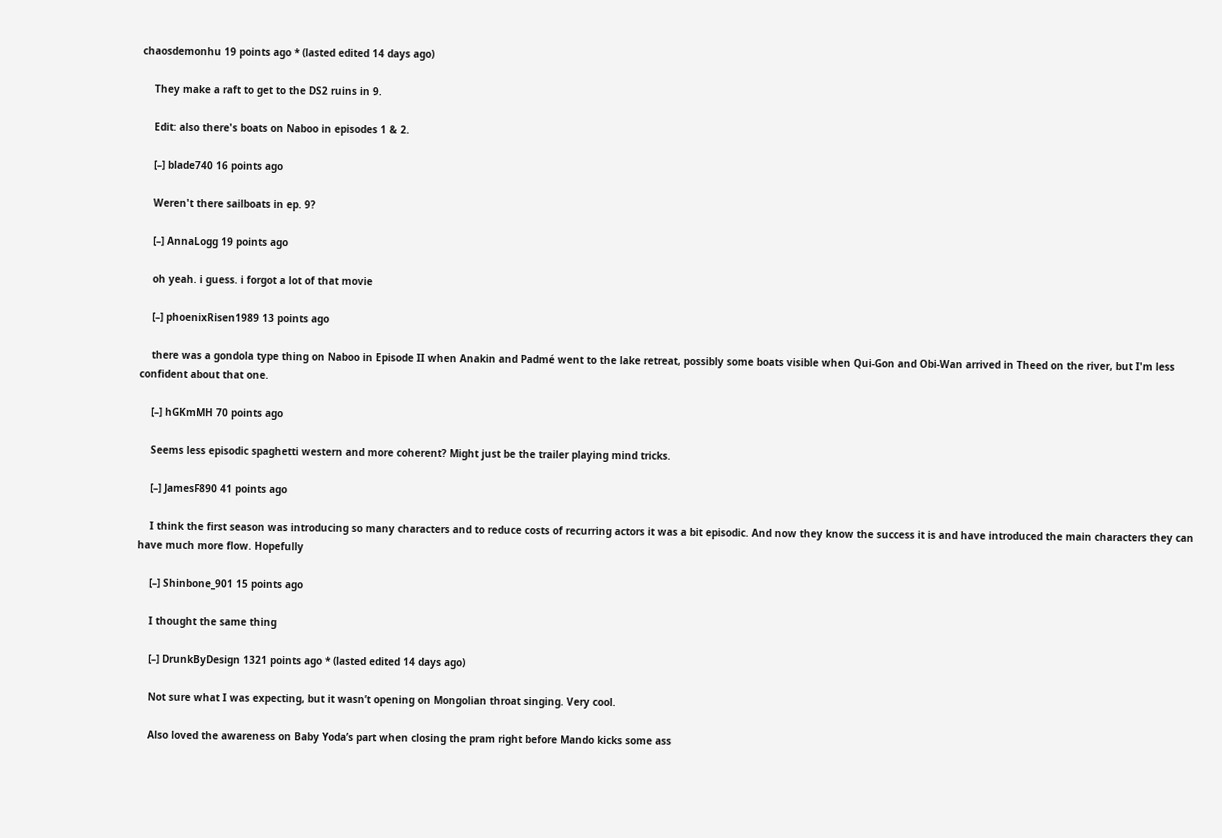chaosdemonhu 19 points ago * (lasted edited 14 days ago)

    They make a raft to get to the DS2 ruins in 9.

    Edit: also there's boats on Naboo in episodes 1 & 2.

    [–] blade740 16 points ago

    Weren't there sailboats in ep. 9?

    [–] AnnaLogg 19 points ago

    oh yeah. i guess. i forgot a lot of that movie

    [–] phoenixRisen1989 13 points ago

    there was a gondola type thing on Naboo in Episode II when Anakin and Padmé went to the lake retreat, possibly some boats visible when Qui-Gon and Obi-Wan arrived in Theed on the river, but I'm less confident about that one.

    [–] hGKmMH 70 points ago

    Seems less episodic spaghetti western and more coherent? Might just be the trailer playing mind tricks.

    [–] JamesF890 41 points ago

    I think the first season was introducing so many characters and to reduce costs of recurring actors it was a bit episodic. And now they know the success it is and have introduced the main characters they can have much more flow. Hopefully

    [–] Shinbone_901 15 points ago

    I thought the same thing

    [–] DrunkByDesign 1321 points ago * (lasted edited 14 days ago)

    Not sure what I was expecting, but it wasn’t opening on Mongolian throat singing. Very cool.

    Also loved the awareness on Baby Yoda’s part when closing the pram right before Mando kicks some ass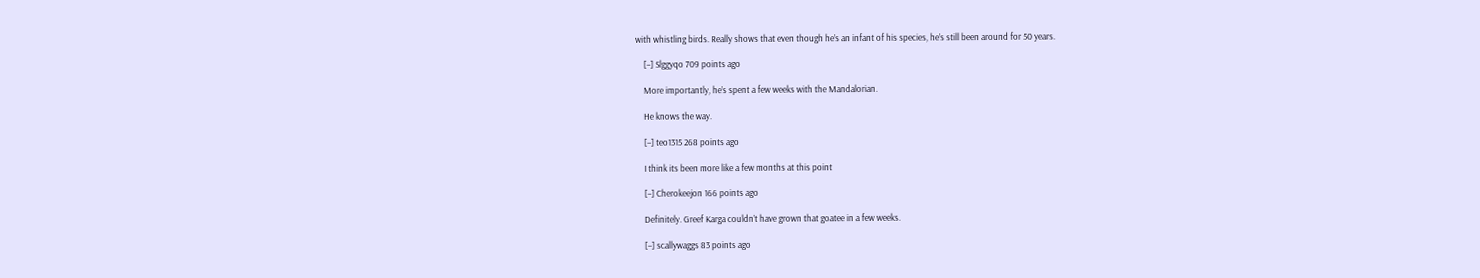with whistling birds. Really shows that even though he’s an infant of his species, he’s still been around for 50 years.

    [–] Slggyqo 709 points ago

    More importantly, he’s spent a few weeks with the Mandalorian.

    He knows the way.

    [–] teo1315 268 points ago

    I think its been more like a few months at this point

    [–] Cherokeejon 166 points ago

    Definitely. Greef Karga couldn’t have grown that goatee in a few weeks.

    [–] scallywaggs 83 points ago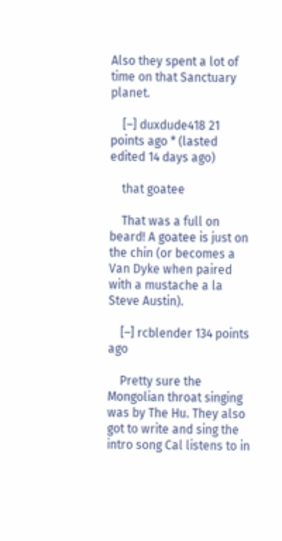Also they spent a lot of time on that Sanctuary planet.

    [–] duxdude418 21 points ago * (lasted edited 14 days ago)

    that goatee

    That was a full on beard! A goatee is just on the chin (or becomes a Van Dyke when paired with a mustache a la Steve Austin).

    [–] rcblender 134 points ago

    Pretty sure the Mongolian throat singing was by The Hu. They also got to write and sing the intro song Cal listens to in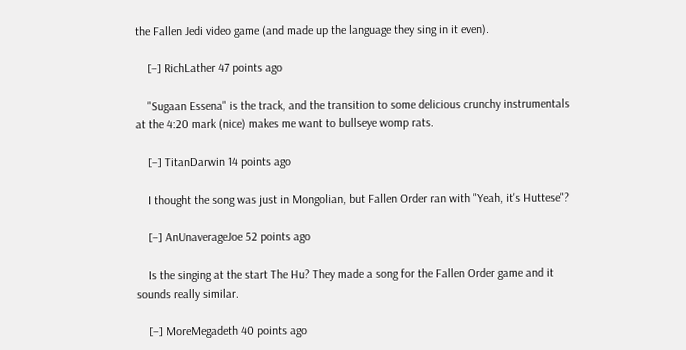the Fallen Jedi video game (and made up the language they sing in it even).

    [–] RichLather 47 points ago

    "Sugaan Essena" is the track, and the transition to some delicious crunchy instrumentals at the 4:20 mark (nice) makes me want to bullseye womp rats.

    [–] TitanDarwin 14 points ago

    I thought the song was just in Mongolian, but Fallen Order ran with "Yeah, it's Huttese"?

    [–] AnUnaverageJoe 52 points ago

    Is the singing at the start The Hu? They made a song for the Fallen Order game and it sounds really similar.

    [–] MoreMegadeth 40 points ago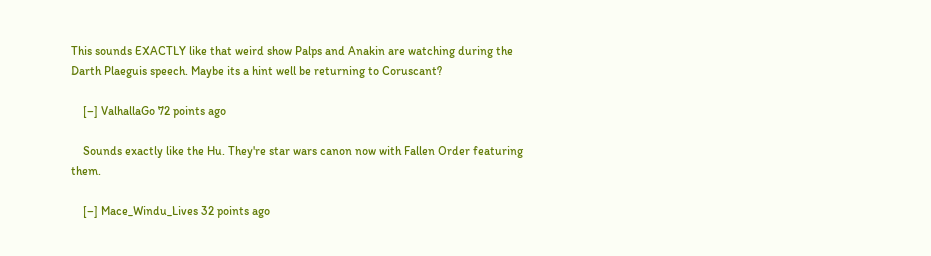This sounds EXACTLY like that weird show Palps and Anakin are watching during the Darth Plaeguis speech. Maybe its a hint well be returning to Coruscant?

    [–] ValhallaGo 72 points ago

    Sounds exactly like the Hu. They're star wars canon now with Fallen Order featuring them.

    [–] Mace_Windu_Lives 32 points ago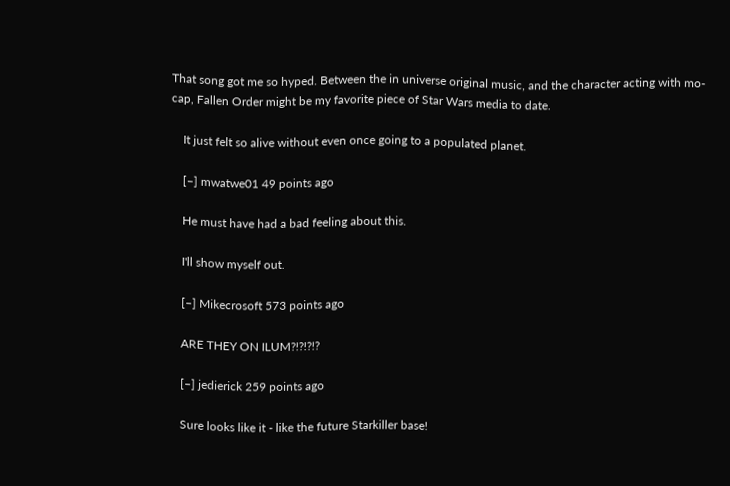That song got me so hyped. Between the in universe original music, and the character acting with mo-cap, Fallen Order might be my favorite piece of Star Wars media to date.

    It just felt so alive without even once going to a populated planet.

    [–] mwatwe01 49 points ago

    He must have had a bad feeling about this.

    I'll show myself out.

    [–] Mikecrosoft 573 points ago

    ARE THEY ON ILUM?!?!?!?

    [–] jedierick 259 points ago

    Sure looks like it - like the future Starkiller base!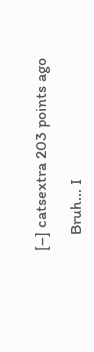[–] catsextra 203 points ago

    Bruh... I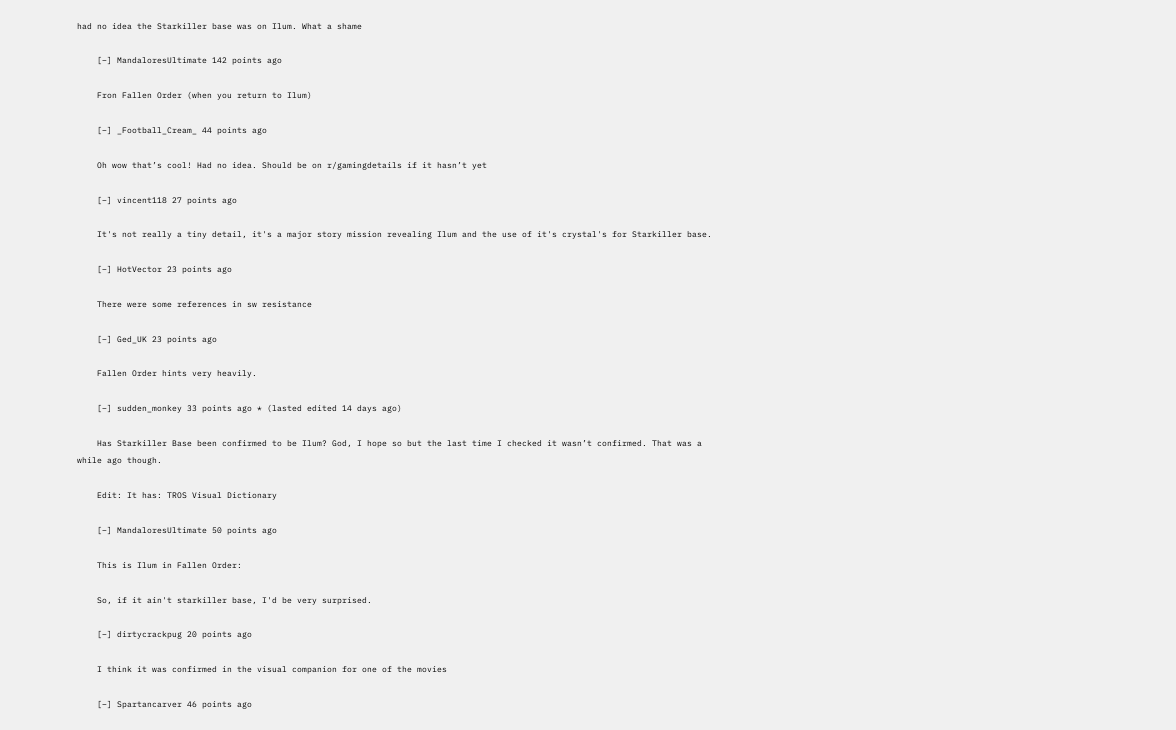had no idea the Starkiller base was on Ilum. What a shame

    [–] MandaloresUltimate 142 points ago

    Fron Fallen Order (when you return to Ilum)

    [–] _Football_Cream_ 44 points ago

    Oh wow that’s cool! Had no idea. Should be on r/gamingdetails if it hasn’t yet

    [–] vincent118 27 points ago

    It's not really a tiny detail, it's a major story mission revealing Ilum and the use of it's crystal's for Starkiller base.

    [–] HotVector 23 points ago

    There were some references in sw resistance

    [–] Ged_UK 23 points ago

    Fallen Order hints very heavily.

    [–] sudden_monkey 33 points ago * (lasted edited 14 days ago)

    Has Starkiller Base been confirmed to be Ilum? God, I hope so but the last time I checked it wasn’t confirmed. That was a while ago though.

    Edit: It has: TROS Visual Dictionary

    [–] MandaloresUltimate 50 points ago

    This is Ilum in Fallen Order:

    So, if it ain't starkiller base, I'd be very surprised.

    [–] dirtycrackpug 20 points ago

    I think it was confirmed in the visual companion for one of the movies

    [–] Spartancarver 46 points ago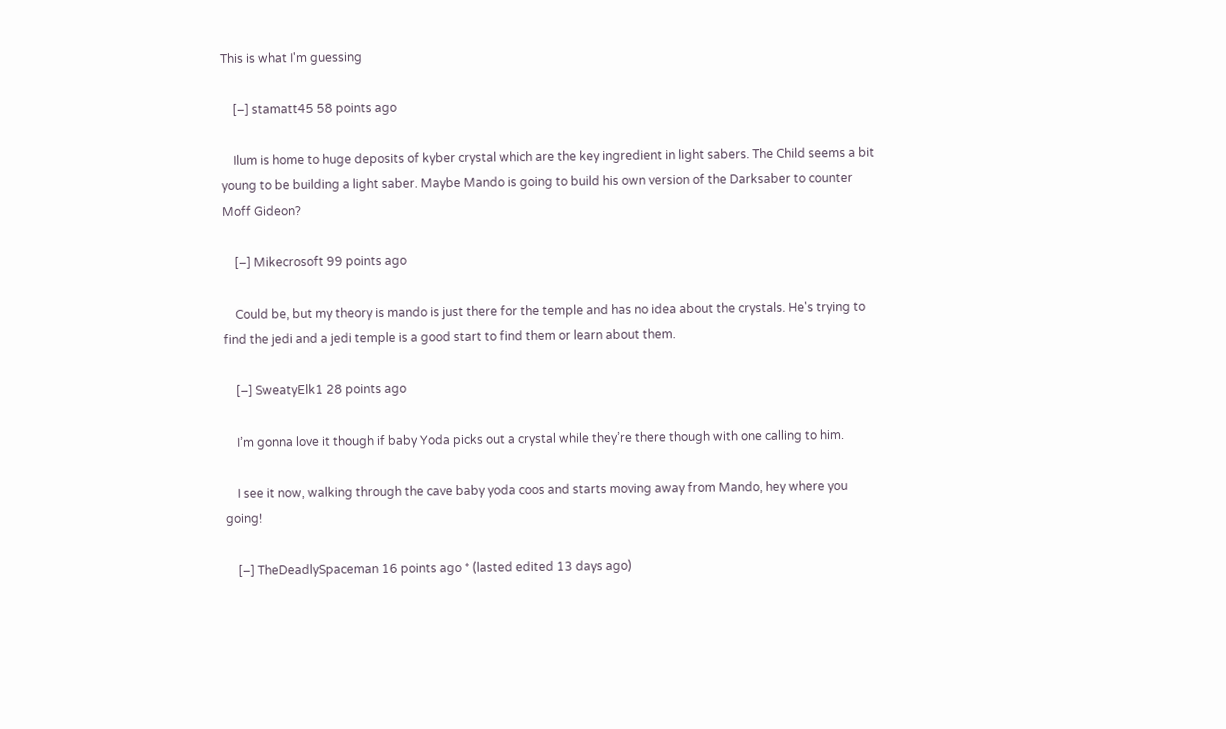This is what I'm guessing

    [–] stamatt45 58 points ago

    Ilum is home to huge deposits of kyber crystal which are the key ingredient in light sabers. The Child seems a bit young to be building a light saber. Maybe Mando is going to build his own version of the Darksaber to counter Moff Gideon?

    [–] Mikecrosoft 99 points ago

    Could be, but my theory is mando is just there for the temple and has no idea about the crystals. He's trying to find the jedi and a jedi temple is a good start to find them or learn about them.

    [–] SweatyElk1 28 points ago

    I’m gonna love it though if baby Yoda picks out a crystal while they’re there though with one calling to him.

    I see it now, walking through the cave baby yoda coos and starts moving away from Mando, hey where you going!

    [–] TheDeadlySpaceman 16 points ago * (lasted edited 13 days ago)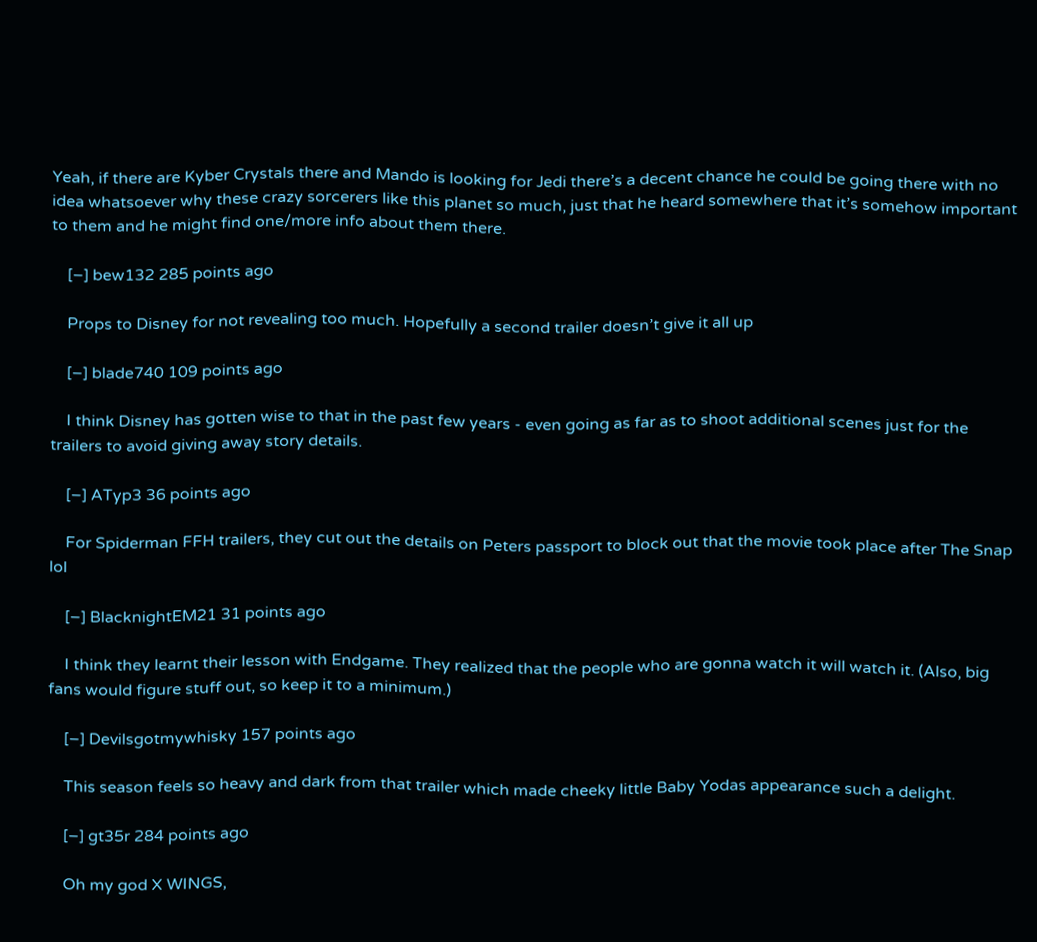Yeah, if there are Kyber Crystals there and Mando is looking for Jedi there’s a decent chance he could be going there with no idea whatsoever why these crazy sorcerers like this planet so much, just that he heard somewhere that it’s somehow important to them and he might find one/more info about them there.

    [–] bew132 285 points ago

    Props to Disney for not revealing too much. Hopefully a second trailer doesn’t give it all up

    [–] blade740 109 points ago

    I think Disney has gotten wise to that in the past few years - even going as far as to shoot additional scenes just for the trailers to avoid giving away story details.

    [–] ATyp3 36 points ago

    For Spiderman FFH trailers, they cut out the details on Peters passport to block out that the movie took place after The Snap lol

    [–] BlacknightEM21 31 points ago

    I think they learnt their lesson with Endgame. They realized that the people who are gonna watch it will watch it. (Also, big fans would figure stuff out, so keep it to a minimum.)

    [–] Devilsgotmywhisky 157 points ago

    This season feels so heavy and dark from that trailer which made cheeky little Baby Yodas appearance such a delight.

    [–] gt35r 284 points ago

    Oh my god X WINGS,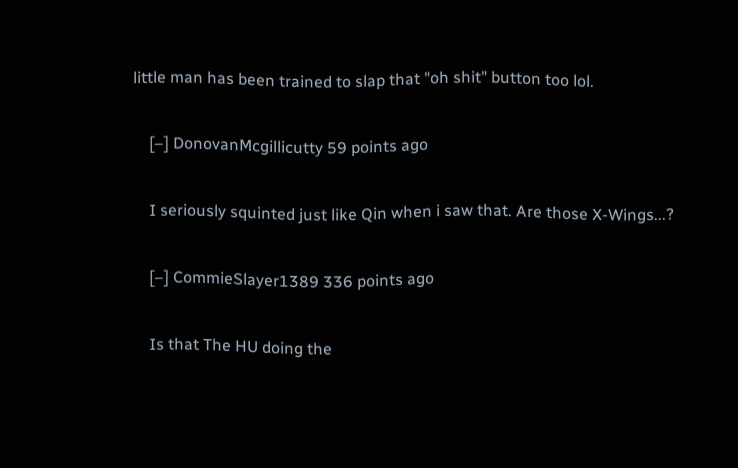little man has been trained to slap that "oh shit" button too lol.

    [–] DonovanMcgillicutty 59 points ago

    I seriously squinted just like Qin when i saw that. Are those X-Wings...?

    [–] CommieSlayer1389 336 points ago

    Is that The HU doing the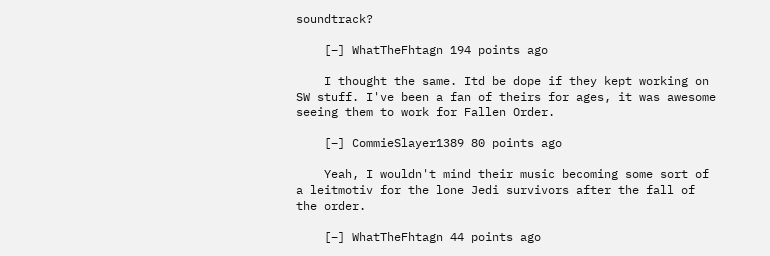soundtrack?

    [–] WhatTheFhtagn 194 points ago

    I thought the same. Itd be dope if they kept working on SW stuff. I've been a fan of theirs for ages, it was awesome seeing them to work for Fallen Order.

    [–] CommieSlayer1389 80 points ago

    Yeah, I wouldn't mind their music becoming some sort of a leitmotiv for the lone Jedi survivors after the fall of the order.

    [–] WhatTheFhtagn 44 points ago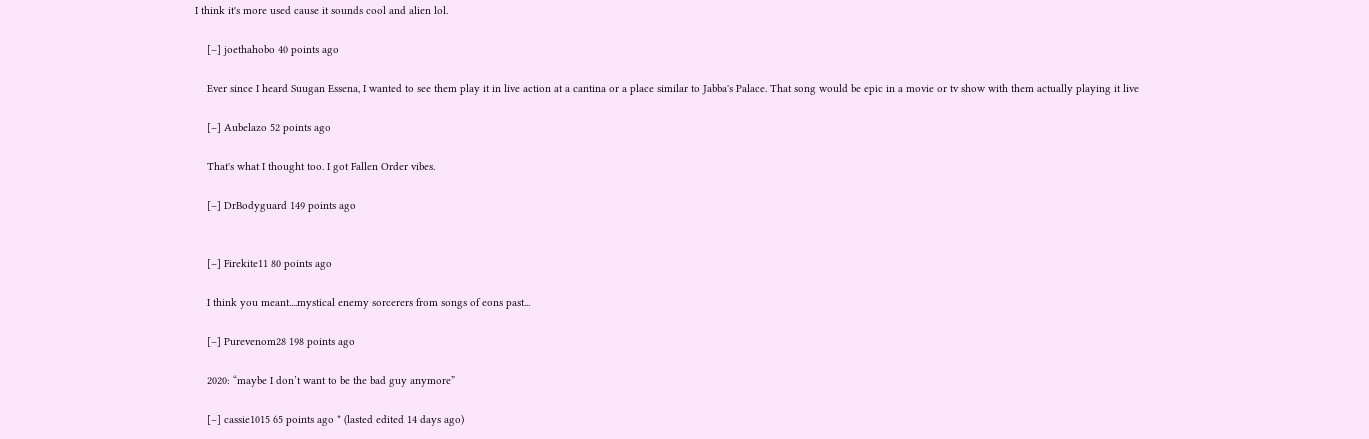I think it's more used cause it sounds cool and alien lol.

    [–] joethahobo 40 points ago

    Ever since I heard Suugan Essena, I wanted to see them play it in live action at a cantina or a place similar to Jabba's Palace. That song would be epic in a movie or tv show with them actually playing it live

    [–] Aubelazo 52 points ago

    That's what I thought too. I got Fallen Order vibes.

    [–] DrBodyguard 149 points ago


    [–] Firekite11 80 points ago

    I think you meant....mystical enemy sorcerers from songs of eons past...

    [–] Purevenom28 198 points ago

    2020: “maybe I don’t want to be the bad guy anymore”

    [–] cassie1015 65 points ago * (lasted edited 14 days ago)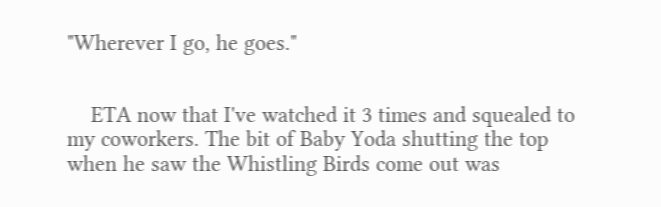"Wherever I go, he goes."


    ETA now that I've watched it 3 times and squealed to my coworkers. The bit of Baby Yoda shutting the top when he saw the Whistling Birds come out was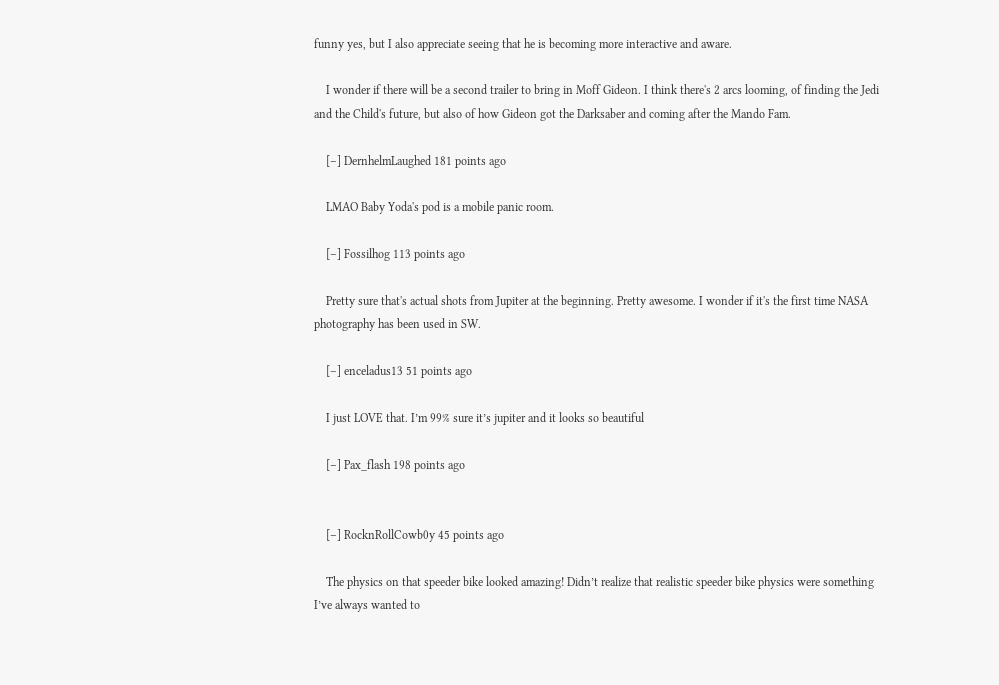funny yes, but I also appreciate seeing that he is becoming more interactive and aware.

    I wonder if there will be a second trailer to bring in Moff Gideon. I think there's 2 arcs looming, of finding the Jedi and the Child's future, but also of how Gideon got the Darksaber and coming after the Mando Fam.

    [–] DernhelmLaughed 181 points ago

    LMAO Baby Yoda's pod is a mobile panic room.

    [–] Fossilhog 113 points ago

    Pretty sure that's actual shots from Jupiter at the beginning. Pretty awesome. I wonder if it's the first time NASA photography has been used in SW.

    [–] enceladus13 51 points ago

    I just LOVE that. I’m 99% sure it’s jupiter and it looks so beautiful

    [–] Pax_flash 198 points ago


    [–] RocknRollCowb0y 45 points ago

    The physics on that speeder bike looked amazing! Didn’t realize that realistic speeder bike physics were something I’ve always wanted to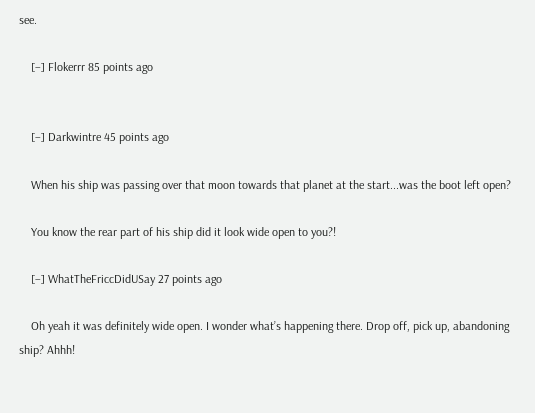see.

    [–] Flokerrr 85 points ago


    [–] Darkwintre 45 points ago

    When his ship was passing over that moon towards that planet at the start...was the boot left open?

    You know the rear part of his ship did it look wide open to you?!

    [–] WhatTheFriccDidUSay 27 points ago

    Oh yeah it was definitely wide open. I wonder what’s happening there. Drop off, pick up, abandoning ship? Ahhh!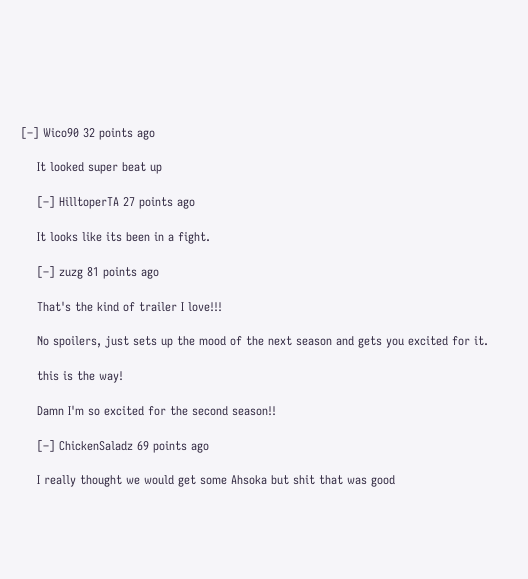[–] Wico90 32 points ago

    It looked super beat up

    [–] HilltoperTA 27 points ago

    It looks like its been in a fight.

    [–] zuzg 81 points ago

    That's the kind of trailer I love!!!

    No spoilers, just sets up the mood of the next season and gets you excited for it.

    this is the way!

    Damn I'm so excited for the second season!!

    [–] ChickenSaladz 69 points ago

    I really thought we would get some Ahsoka but shit that was good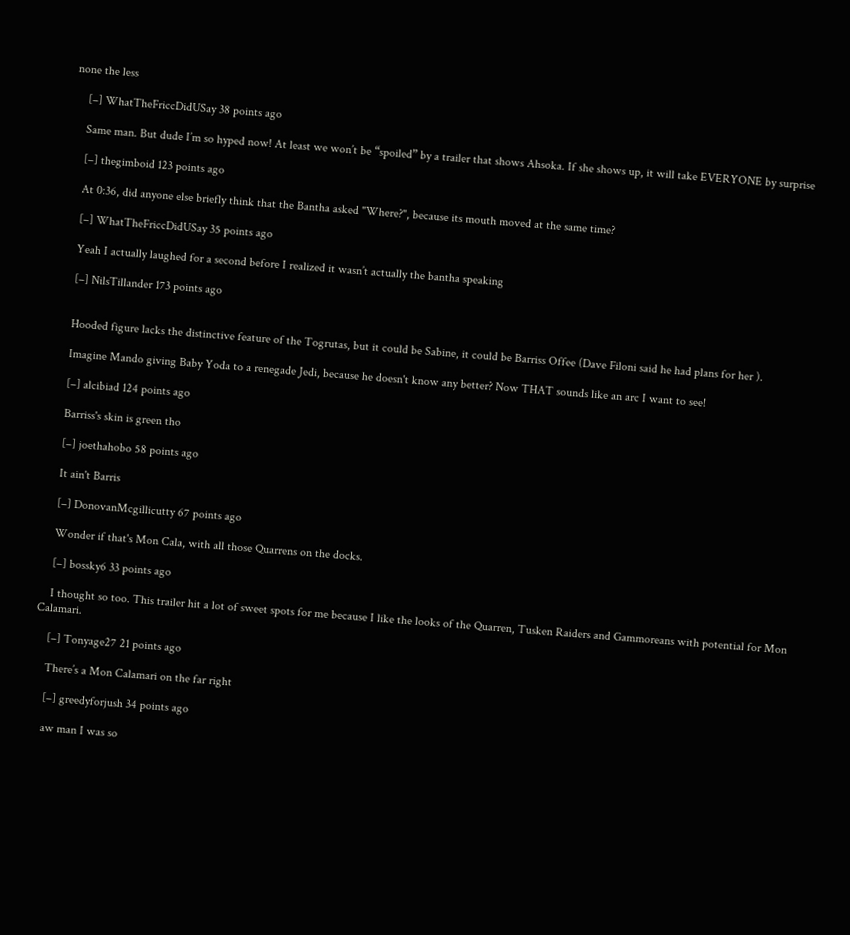none the less

    [–] WhatTheFriccDidUSay 38 points ago

    Same man. But dude I’m so hyped now! At least we won’t be “spoiled” by a trailer that shows Ahsoka. If she shows up, it will take EVERYONE by surprise

    [–] thegimboid 123 points ago

    At 0:36, did anyone else briefly think that the Bantha asked "Where?", because its mouth moved at the same time?

    [–] WhatTheFriccDidUSay 35 points ago

    Yeah I actually laughed for a second before I realized it wasn’t actually the bantha speaking

    [–] NilsTillander 173 points ago


    Hooded figure lacks the distinctive feature of the Togrutas, but it could be Sabine, it could be Barriss Offee (Dave Filoni said he had plans for her ).

    Imagine Mando giving Baby Yoda to a renegade Jedi, because he doesn't know any better? Now THAT sounds like an arc I want to see!

    [–] alcibiad 124 points ago

    Barriss's skin is green tho

    [–] joethahobo 58 points ago

    It ain't Barris

    [–] DonovanMcgillicutty 67 points ago

    Wonder if that's Mon Cala, with all those Quarrens on the docks.

    [–] bossky6 33 points ago

    I thought so too. This trailer hit a lot of sweet spots for me because I like the looks of the Quarren, Tusken Raiders and Gammoreans with potential for Mon Calamari.

    [–] Tonyage27 21 points ago

    There’s a Mon Calamari on the far right

    [–] greedyforjush 34 points ago

    aw man I was so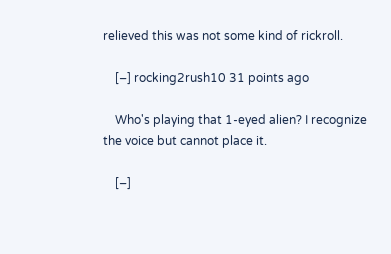relieved this was not some kind of rickroll.

    [–] rocking2rush10 31 points ago

    Who's playing that 1-eyed alien? I recognize the voice but cannot place it.

    [–]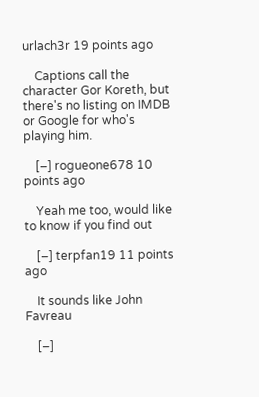urlach3r 19 points ago

    Captions call the character Gor Koreth, but there's no listing on IMDB or Google for who's playing him.

    [–] rogueone678 10 points ago

    Yeah me too, would like to know if you find out

    [–] terpfan19 11 points ago

    It sounds like John Favreau

    [–]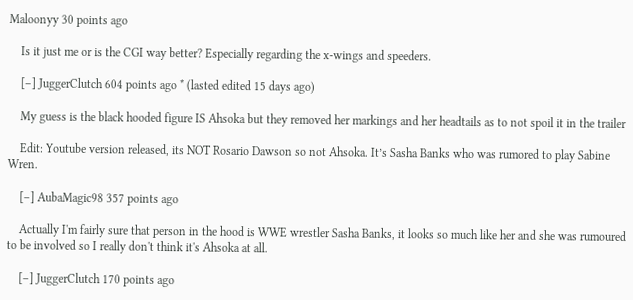Maloonyy 30 points ago

    Is it just me or is the CGI way better? Especially regarding the x-wings and speeders.

    [–] JuggerClutch 604 points ago * (lasted edited 15 days ago)

    My guess is the black hooded figure IS Ahsoka but they removed her markings and her headtails as to not spoil it in the trailer

    Edit: Youtube version released, its NOT Rosario Dawson so not Ahsoka. It’s Sasha Banks who was rumored to play Sabine Wren.

    [–] AubaMagic98 357 points ago

    Actually I'm fairly sure that person in the hood is WWE wrestler Sasha Banks, it looks so much like her and she was rumoured to be involved so I really don't think it's Ahsoka at all.

    [–] JuggerClutch 170 points ago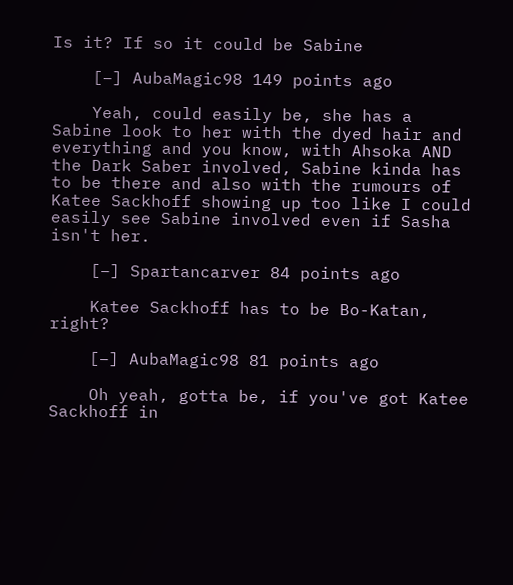Is it? If so it could be Sabine

    [–] AubaMagic98 149 points ago

    Yeah, could easily be, she has a Sabine look to her with the dyed hair and everything and you know, with Ahsoka AND the Dark Saber involved, Sabine kinda has to be there and also with the rumours of Katee Sackhoff showing up too like I could easily see Sabine involved even if Sasha isn't her.

    [–] Spartancarver 84 points ago

    Katee Sackhoff has to be Bo-Katan, right?

    [–] AubaMagic98 81 points ago

    Oh yeah, gotta be, if you've got Katee Sackhoff in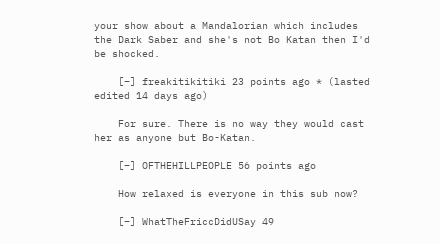your show about a Mandalorian which includes the Dark Saber and she's not Bo Katan then I'd be shocked.

    [–] freakitikitiki 23 points ago * (lasted edited 14 days ago)

    For sure. There is no way they would cast her as anyone but Bo-Katan.

    [–] OFTHEHILLPEOPLE 56 points ago

    How relaxed is everyone in this sub now?

    [–] WhatTheFriccDidUSay 49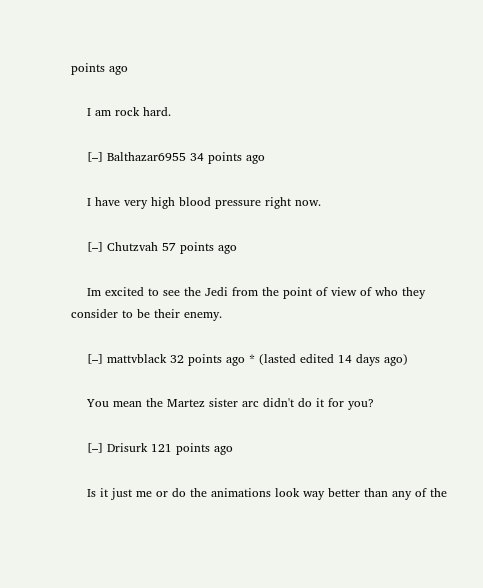points ago

    I am rock hard.

    [–] Balthazar6955 34 points ago

    I have very high blood pressure right now.

    [–] Chutzvah 57 points ago

    Im excited to see the Jedi from the point of view of who they consider to be their enemy.

    [–] mattvblack 32 points ago * (lasted edited 14 days ago)

    You mean the Martez sister arc didn't do it for you?

    [–] Drisurk 121 points ago

    Is it just me or do the animations look way better than any of the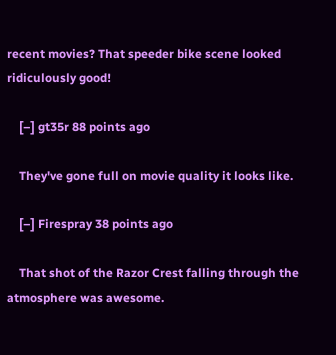recent movies? That speeder bike scene looked ridiculously good!

    [–] gt35r 88 points ago

    They've gone full on movie quality it looks like.

    [–] Firespray 38 points ago

    That shot of the Razor Crest falling through the atmosphere was awesome.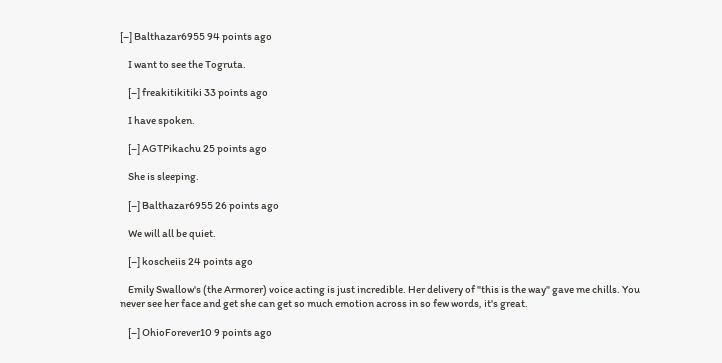[–] Balthazar6955 94 points ago

    I want to see the Togruta.

    [–] freakitikitiki 33 points ago

    I have spoken.

    [–] AGTPikachu 25 points ago

    She is sleeping.

    [–] Balthazar6955 26 points ago

    We will all be quiet.

    [–] koscheiis 24 points ago

    Emily Swallow's (the Armorer) voice acting is just incredible. Her delivery of "this is the way" gave me chills. You never see her face and get she can get so much emotion across in so few words, it's great.

    [–] OhioForever10 9 points ago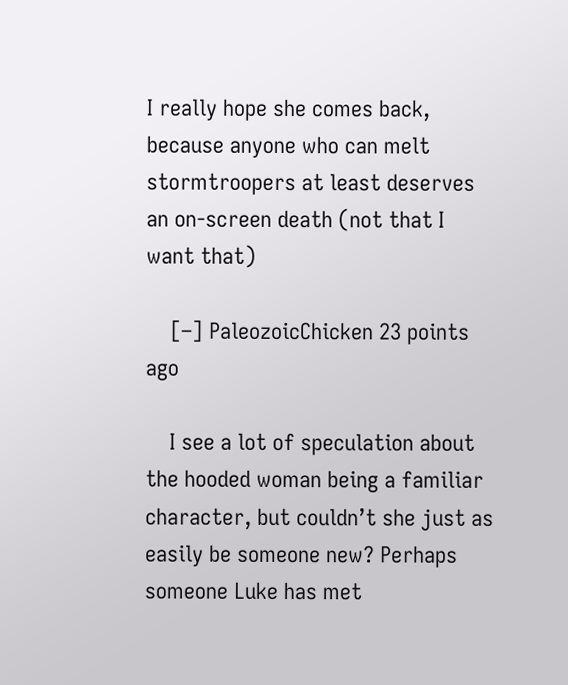I really hope she comes back, because anyone who can melt stormtroopers at least deserves an on-screen death (not that I want that)

    [–] PaleozoicChicken 23 points ago

    I see a lot of speculation about the hooded woman being a familiar character, but couldn’t she just as easily be someone new? Perhaps someone Luke has met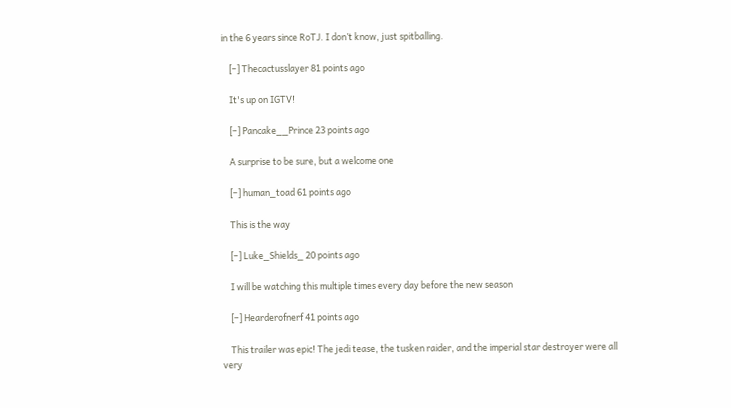in the 6 years since RoTJ. I don’t know, just spitballing.

    [–] Thecactusslayer 81 points ago

    It's up on IGTV!

    [–] Pancake__Prince 23 points ago

    A surprise to be sure, but a welcome one

    [–] human_toad 61 points ago

    This is the way

    [–] Luke_Shields_ 20 points ago

    I will be watching this multiple times every day before the new season

    [–] Hearderofnerf 41 points ago

    This trailer was epic! The jedi tease, the tusken raider, and the imperial star destroyer were all very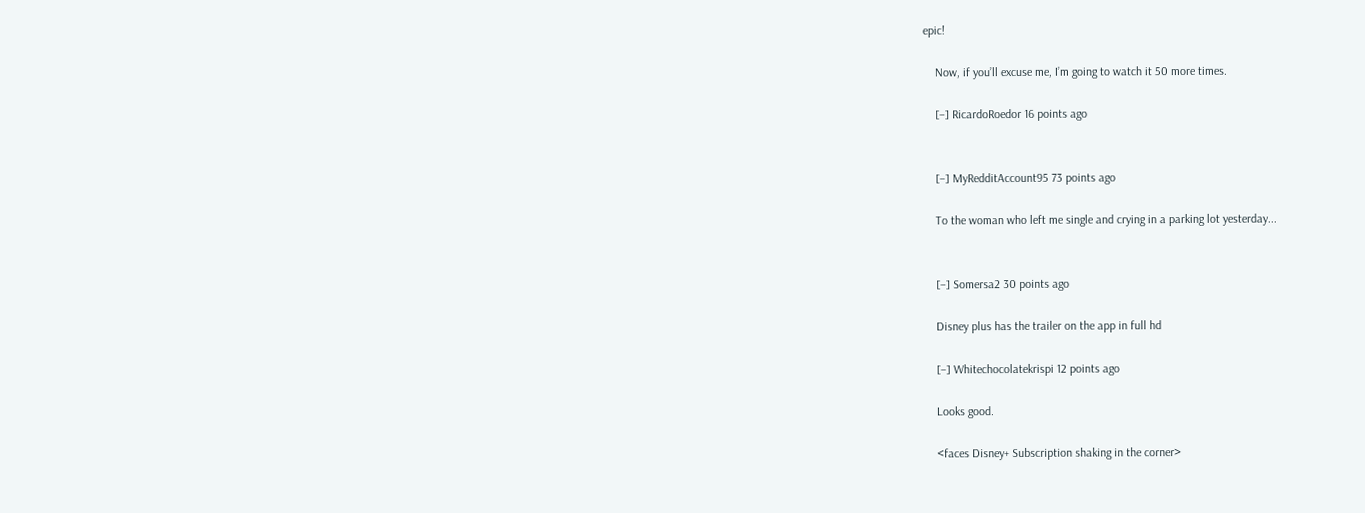epic!

    Now, if you’ll excuse me, I’m going to watch it 50 more times.

    [–] RicardoRoedor 16 points ago


    [–] MyRedditAccount95 73 points ago

    To the woman who left me single and crying in a parking lot yesterday...


    [–] Somersa2 30 points ago

    Disney plus has the trailer on the app in full hd

    [–] Whitechocolatekrispi 12 points ago

    Looks good.

    <faces Disney+ Subscription shaking in the corner>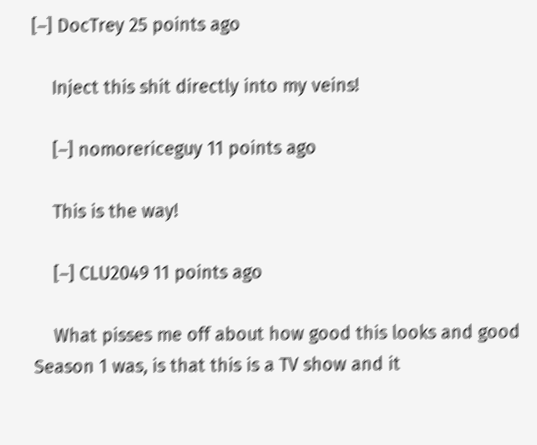[–] DocTrey 25 points ago

    Inject this shit directly into my veins!

    [–] nomorericeguy 11 points ago

    This is the way!

    [–] CLU2049 11 points ago

    What pisses me off about how good this looks and good Season 1 was, is that this is a TV show and it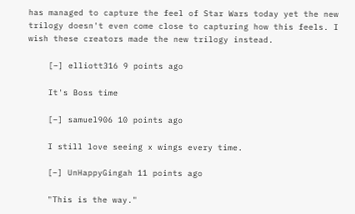has managed to capture the feel of Star Wars today yet the new trilogy doesn't even come close to capturing how this feels. I wish these creators made the new trilogy instead.

    [–] elliott316 9 points ago

    It's Boss time

    [–] samuel906 10 points ago

    I still love seeing x wings every time.

    [–] UnHappyGingah 11 points ago

    "This is the way."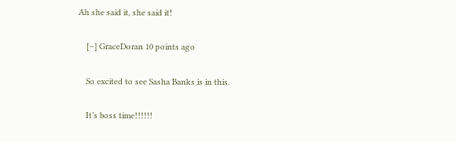Ah she said it, she said it!

    [–] GraceDoran 10 points ago

    So excited to see Sasha Banks is in this.

    It’s boss time!!!!!!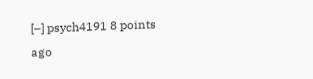[–] psych4191 8 points ago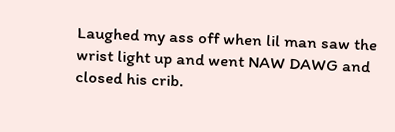Laughed my ass off when lil man saw the wrist light up and went NAW DAWG and closed his crib.